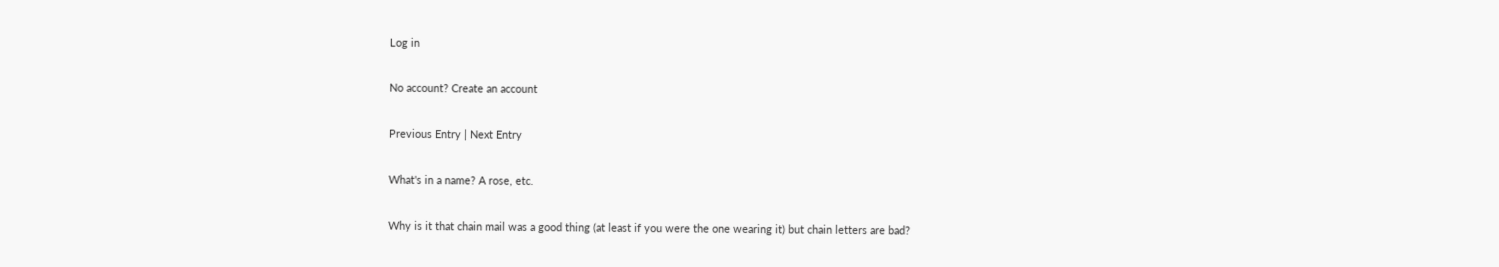Log in

No account? Create an account

Previous Entry | Next Entry

What's in a name? A rose, etc.

Why is it that chain mail was a good thing (at least if you were the one wearing it) but chain letters are bad?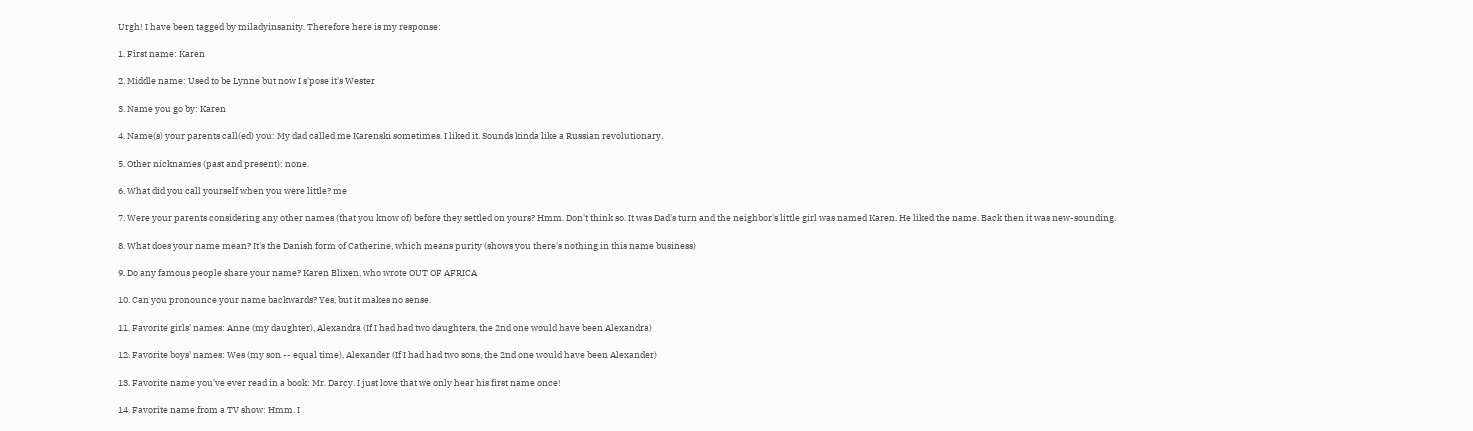Urgh! I have been tagged by miladyinsanity. Therefore here is my response:

1. First name: Karen

2. Middle name: Used to be Lynne but now I s'pose it's Wester

3. Name you go by: Karen

4. Name(s) your parents call(ed) you: My dad called me Karenski sometimes. I liked it. Sounds kinda like a Russian revolutionary.

5. Other nicknames (past and present): none.

6. What did you call yourself when you were little? me

7. Were your parents considering any other names (that you know of) before they settled on yours? Hmm. Don't think so. It was Dad's turn and the neighbor's little girl was named Karen. He liked the name. Back then it was new-sounding.

8. What does your name mean? It's the Danish form of Catherine, which means purity (shows you there's nothing in this name business)

9. Do any famous people share your name? Karen Blixen, who wrote OUT OF AFRICA

10. Can you pronounce your name backwards? Yes, but it makes no sense.

11. Favorite girls' names: Anne (my daughter), Alexandra (If I had had two daughters, the 2nd one would have been Alexandra)

12. Favorite boys' names: Wes (my son -- equal time), Alexander (If I had had two sons, the 2nd one would have been Alexander)

13. Favorite name you've ever read in a book: Mr. Darcy. I just love that we only hear his first name once!

14. Favorite name from a TV show: Hmm. I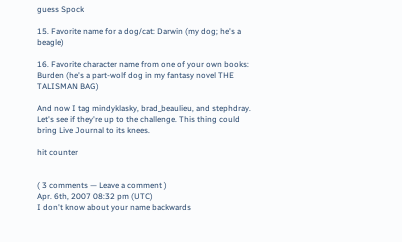guess Spock

15. Favorite name for a dog/cat: Darwin (my dog; he's a beagle)

16. Favorite character name from one of your own books: Burden (he's a part-wolf dog in my fantasy novel THE TALISMAN BAG)

And now I tag mindyklasky, brad_beaulieu, and stephdray. Let's see if they're up to the challenge. This thing could bring Live Journal to its knees.

hit counter


( 3 comments — Leave a comment )
Apr. 6th, 2007 08:32 pm (UTC)
I don't know about your name backwards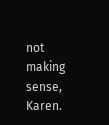not making sense, Karen.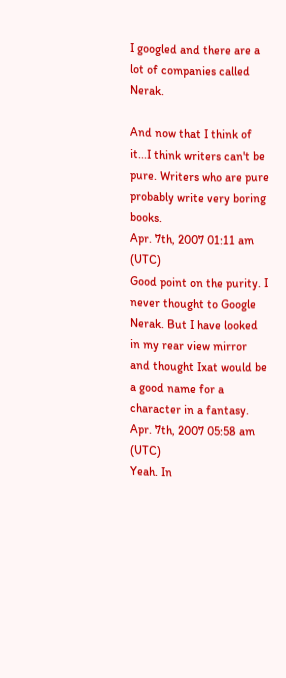I googled and there are a lot of companies called Nerak.

And now that I think of it...I think writers can't be pure. Writers who are pure probably write very boring books.
Apr. 7th, 2007 01:11 am (UTC)
Good point on the purity. I never thought to Google Nerak. But I have looked in my rear view mirror and thought Ixat would be a good name for a character in a fantasy.
Apr. 7th, 2007 05:58 am (UTC)
Yeah. In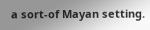a sort-of Mayan setting.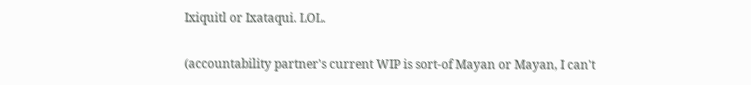Ixiquitl or Ixataqui. LOL.

(accountability partner's current WIP is sort-of Mayan or Mayan, I can't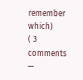remember which)
( 3 comments —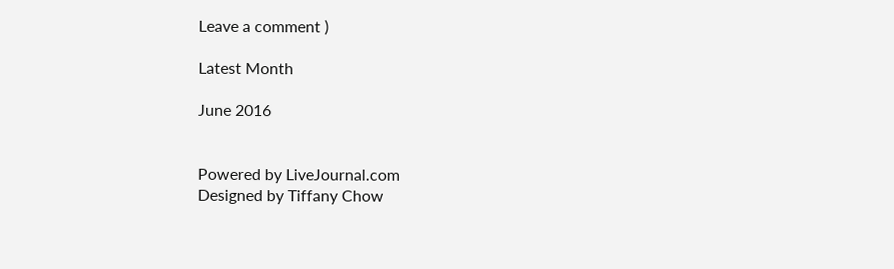Leave a comment )

Latest Month

June 2016


Powered by LiveJournal.com
Designed by Tiffany Chow